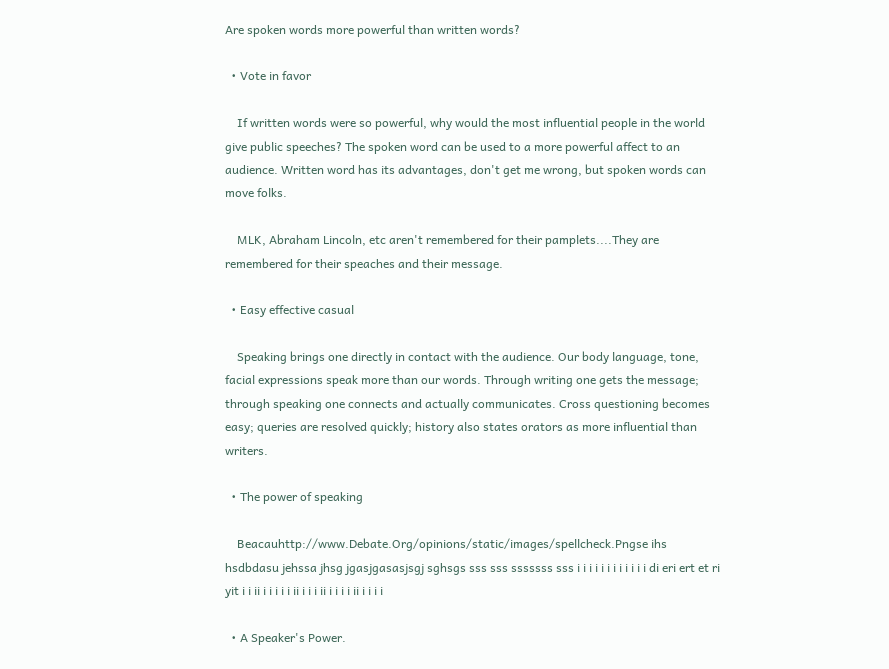Are spoken words more powerful than written words?

  • Vote in favor

    If written words were so powerful, why would the most influential people in the world give public speeches? The spoken word can be used to a more powerful affect to an audience. Written word has its advantages, don't get me wrong, but spoken words can move folks.

    MLK, Abraham Lincoln, etc aren't remembered for their pamplets....They are remembered for their speaches and their message.

  • Easy effective casual

    Speaking brings one directly in contact with the audience. Our body language, tone, facial expressions speak more than our words. Through writing one gets the message; through speaking one connects and actually communicates. Cross questioning becomes easy; queries are resolved quickly; history also states orators as more influential than writers.

  • The power of speaking

    Beacauhttp://www.Debate.Org/opinions/static/images/spellcheck.Pngse ihs hsdbdasu jehssa jhsg jgasjgasasjsgj sghsgs sss sss sssssss sss i i i i i i i i i i i i di eri ert et ri yit i i ii i i i i i ii i i i ii i i i i ii i i i i

  • A Speaker's Power.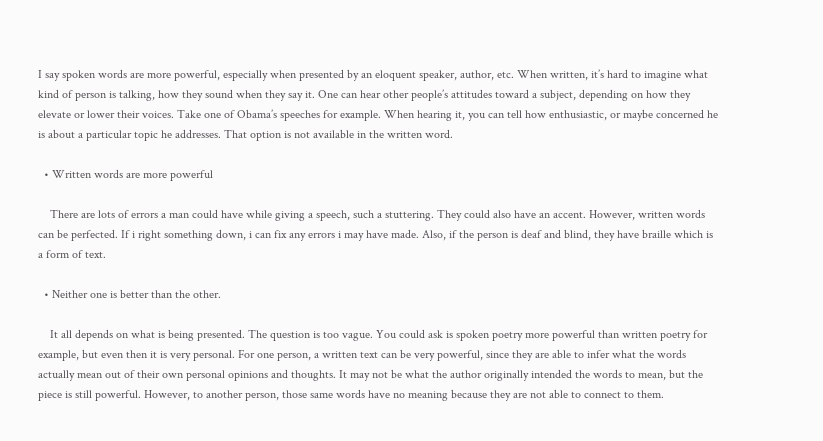I say spoken words are more powerful, especially when presented by an eloquent speaker, author, etc. When written, it’s hard to imagine what kind of person is talking, how they sound when they say it. One can hear other people’s attitudes toward a subject, depending on how they elevate or lower their voices. Take one of Obama’s speeches for example. When hearing it, you can tell how enthusiastic, or maybe concerned he is about a particular topic he addresses. That option is not available in the written word.

  • Written words are more powerful

    There are lots of errors a man could have while giving a speech, such a stuttering. They could also have an accent. However, written words can be perfected. If i right something down, i can fix any errors i may have made. Also, if the person is deaf and blind, they have braille which is a form of text.

  • Neither one is better than the other.

    It all depends on what is being presented. The question is too vague. You could ask is spoken poetry more powerful than written poetry for example, but even then it is very personal. For one person, a written text can be very powerful, since they are able to infer what the words actually mean out of their own personal opinions and thoughts. It may not be what the author originally intended the words to mean, but the piece is still powerful. However, to another person, those same words have no meaning because they are not able to connect to them.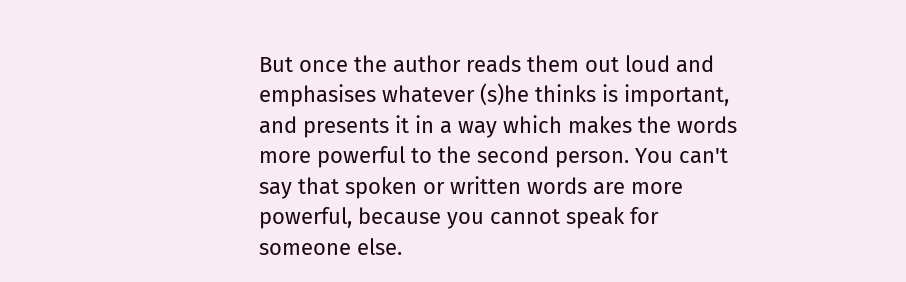But once the author reads them out loud and emphasises whatever (s)he thinks is important, and presents it in a way which makes the words more powerful to the second person. You can't say that spoken or written words are more powerful, because you cannot speak for someone else.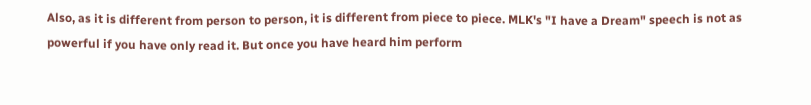Also, as it is different from person to person, it is different from piece to piece. MLK's "I have a Dream" speech is not as powerful if you have only read it. But once you have heard him perform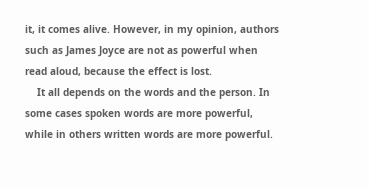it, it comes alive. However, in my opinion, authors such as James Joyce are not as powerful when read aloud, because the effect is lost.
    It all depends on the words and the person. In some cases spoken words are more powerful, while in others written words are more powerful.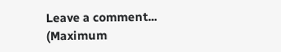Leave a comment...
(Maximum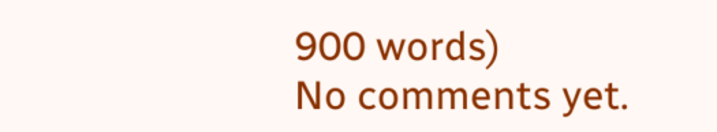900 words)
No comments yet.